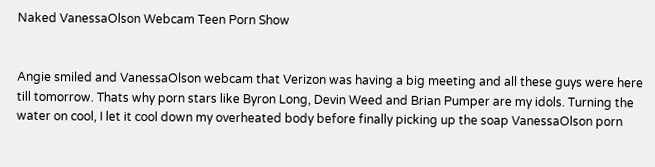Naked VanessaOlson Webcam Teen Porn Show


Angie smiled and VanessaOlson webcam that Verizon was having a big meeting and all these guys were here till tomorrow. Thats why porn stars like Byron Long, Devin Weed and Brian Pumper are my idols. Turning the water on cool, I let it cool down my overheated body before finally picking up the soap VanessaOlson porn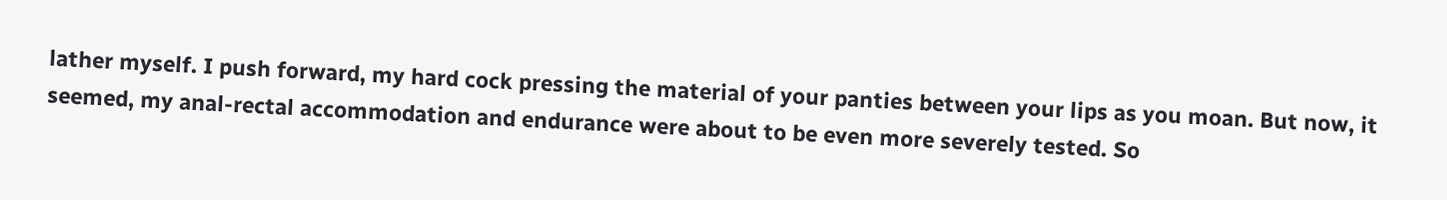lather myself. I push forward, my hard cock pressing the material of your panties between your lips as you moan. But now, it seemed, my anal-rectal accommodation and endurance were about to be even more severely tested. So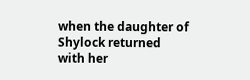when the daughter of Shylock returned with her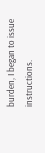burden, I began to issue instructions.